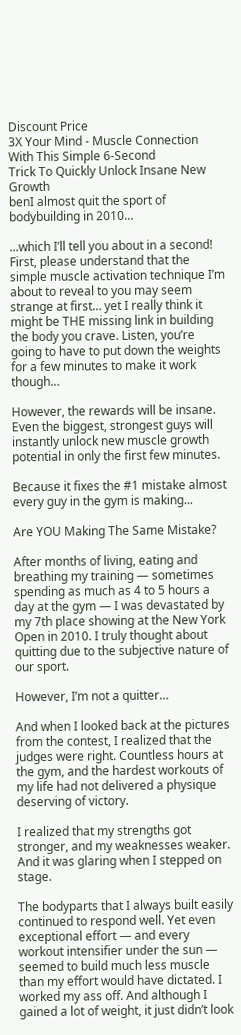Discount Price
3X Your Mind - Muscle Connection With This Simple 6-Second
Trick To Quickly Unlock Insane New Growth
benI almost quit the sport of
bodybuilding in 2010…

...which I’ll tell you about in a second! First, please understand that the simple muscle activation technique I’m about to reveal to you may seem strange at first… yet I really think it might be THE missing link in building the body you crave. Listen, you’re going to have to put down the weights for a few minutes to make it work though…

However, the rewards will be insane. Even the biggest, strongest guys will instantly unlock new muscle growth potential in only the first few minutes.

Because it fixes the #1 mistake almost every guy in the gym is making...

Are YOU Making The Same Mistake?

After months of living, eating and breathing my training — sometimes spending as much as 4 to 5 hours a day at the gym — I was devastated by my 7th place showing at the New York Open in 2010. I truly thought about quitting due to the subjective nature of our sport.

However, I’m not a quitter…

And when I looked back at the pictures from the contest, I realized that the judges were right. Countless hours at the gym, and the hardest workouts of my life had not delivered a physique deserving of victory.

I realized that my strengths got stronger, and my weaknesses weaker. And it was glaring when I stepped on stage.

The bodyparts that I always built easily continued to respond well. Yet even exceptional effort — and every workout intensifier under the sun — seemed to build much less muscle than my effort would have dictated. I worked my ass off. And although I gained a lot of weight, it just didn’t look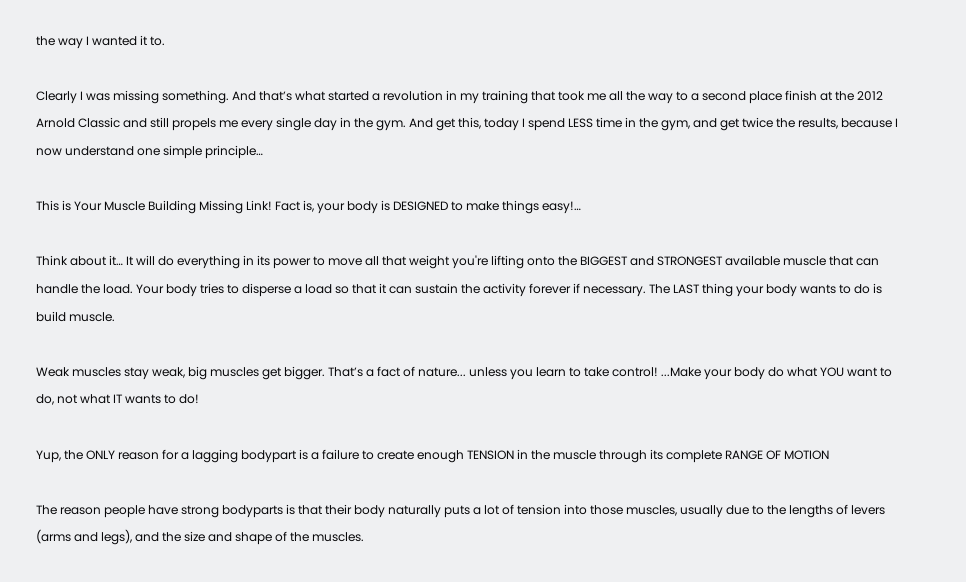the way I wanted it to.

Clearly I was missing something. And that’s what started a revolution in my training that took me all the way to a second place finish at the 2012 Arnold Classic and still propels me every single day in the gym. And get this, today I spend LESS time in the gym, and get twice the results, because I now understand one simple principle…

This is Your Muscle Building Missing Link! Fact is, your body is DESIGNED to make things easy!…

Think about it… It will do everything in its power to move all that weight you're lifting onto the BIGGEST and STRONGEST available muscle that can handle the load. Your body tries to disperse a load so that it can sustain the activity forever if necessary. The LAST thing your body wants to do is build muscle.

Weak muscles stay weak, big muscles get bigger. That’s a fact of nature... unless you learn to take control! ...Make your body do what YOU want to do, not what IT wants to do!

Yup, the ONLY reason for a lagging bodypart is a failure to create enough TENSION in the muscle through its complete RANGE OF MOTION

The reason people have strong bodyparts is that their body naturally puts a lot of tension into those muscles, usually due to the lengths of levers (arms and legs), and the size and shape of the muscles.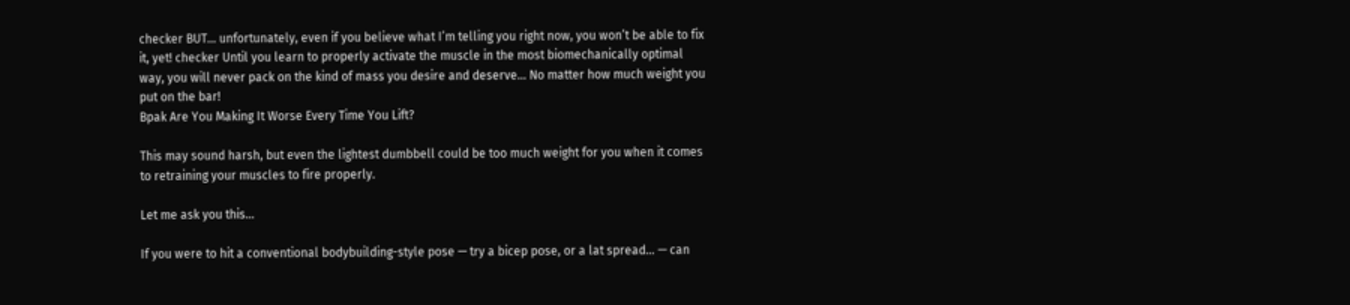checker BUT... unfortunately, even if you believe what I’m telling you right now, you won’t be able to fix it, yet! checker Until you learn to properly activate the muscle in the most biomechanically optimal way, you will never pack on the kind of mass you desire and deserve… No matter how much weight you put on the bar!
Bpak Are You Making It Worse Every Time You Lift?

This may sound harsh, but even the lightest dumbbell could be too much weight for you when it comes to retraining your muscles to fire properly.

Let me ask you this…

If you were to hit a conventional bodybuilding-style pose — try a bicep pose, or a lat spread… — can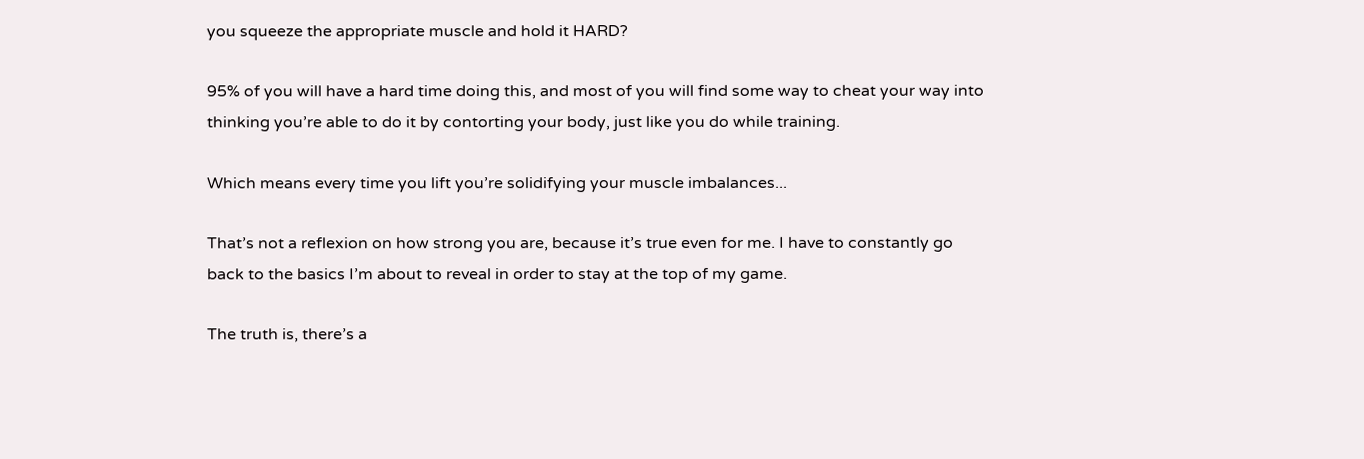you squeeze the appropriate muscle and hold it HARD?

95% of you will have a hard time doing this, and most of you will find some way to cheat your way into thinking you’re able to do it by contorting your body, just like you do while training.

Which means every time you lift you’re solidifying your muscle imbalances...

That’s not a reflexion on how strong you are, because it’s true even for me. I have to constantly go back to the basics I’m about to reveal in order to stay at the top of my game.

The truth is, there’s a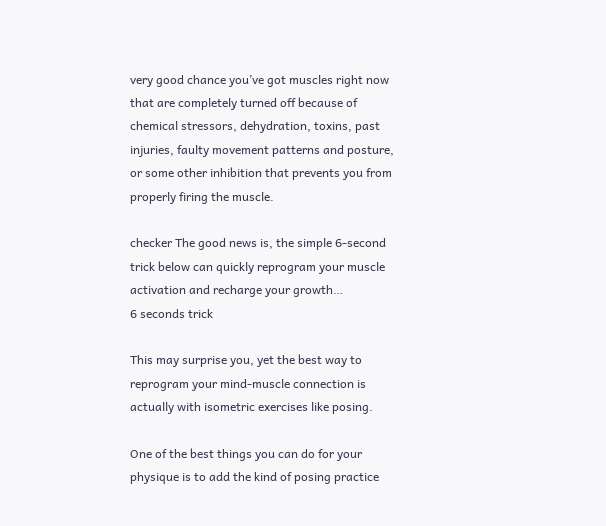very good chance you’ve got muscles right now that are completely turned off because of chemical stressors, dehydration, toxins, past injuries, faulty movement patterns and posture, or some other inhibition that prevents you from properly firing the muscle.

checker The good news is, the simple 6-second trick below can quickly reprogram your muscle activation and recharge your growth…
6 seconds trick

This may surprise you, yet the best way to reprogram your mind-muscle connection is actually with isometric exercises like posing.

One of the best things you can do for your physique is to add the kind of posing practice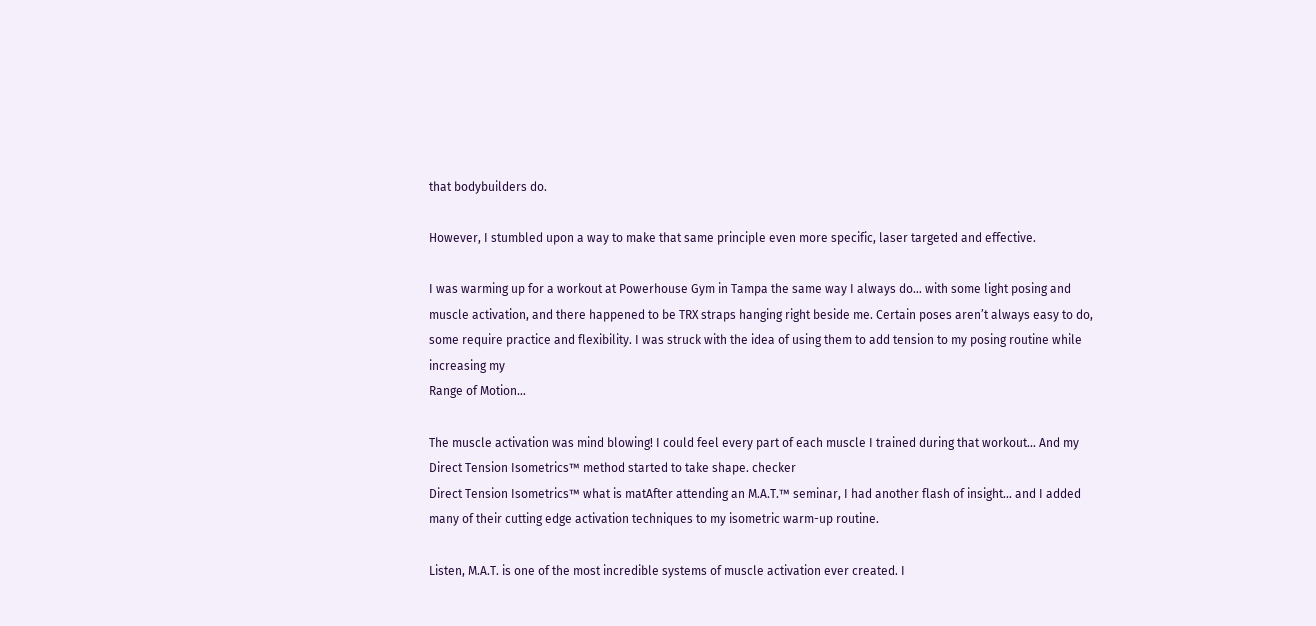that bodybuilders do.

However, I stumbled upon a way to make that same principle even more specific, laser targeted and effective.

I was warming up for a workout at Powerhouse Gym in Tampa the same way I always do… with some light posing and muscle activation, and there happened to be TRX straps hanging right beside me. Certain poses aren’t always easy to do, some require practice and flexibility. I was struck with the idea of using them to add tension to my posing routine while increasing my
Range of Motion…

The muscle activation was mind blowing! I could feel every part of each muscle I trained during that workout... And my Direct Tension Isometrics™ method started to take shape. checker
Direct Tension Isometrics™ what is matAfter attending an M.A.T.™ seminar, I had another flash of insight… and I added many of their cutting edge activation techniques to my isometric warm-up routine.

Listen, M.A.T. is one of the most incredible systems of muscle activation ever created. I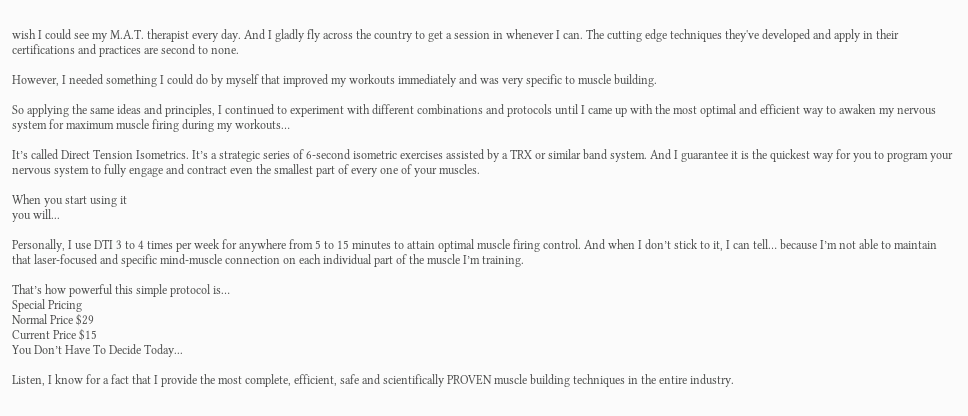wish I could see my M.A.T. therapist every day. And I gladly fly across the country to get a session in whenever I can. The cutting edge techniques they've developed and apply in their certifications and practices are second to none.

However, I needed something I could do by myself that improved my workouts immediately and was very specific to muscle building.

So applying the same ideas and principles, I continued to experiment with different combinations and protocols until I came up with the most optimal and efficient way to awaken my nervous system for maximum muscle firing during my workouts…

It’s called Direct Tension Isometrics. It’s a strategic series of 6-second isometric exercises assisted by a TRX or similar band system. And I guarantee it is the quickest way for you to program your nervous system to fully engage and contract even the smallest part of every one of your muscles.

When you start using it
you will...

Personally, I use DTI 3 to 4 times per week for anywhere from 5 to 15 minutes to attain optimal muscle firing control. And when I don’t stick to it, I can tell… because I’m not able to maintain that laser-focused and specific mind-muscle connection on each individual part of the muscle I’m training.

That’s how powerful this simple protocol is…
Special Pricing
Normal Price $29
Current Price $15
You Don’t Have To Decide Today...

Listen, I know for a fact that I provide the most complete, efficient, safe and scientifically PROVEN muscle building techniques in the entire industry.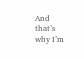And that’s why I’m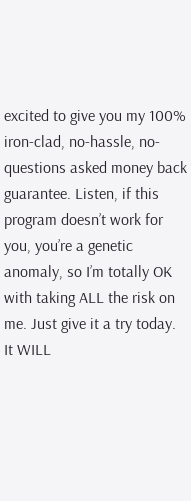excited to give you my 100% iron-clad, no-hassle, no-questions asked money back guarantee. Listen, if this program doesn’t work for you, you’re a genetic anomaly, so I’m totally OK with taking ALL the risk on me. Just give it a try today. It WILL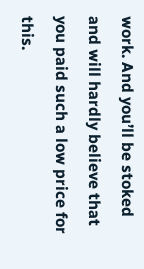work. And you’ll be stoked and will hardly believe that you paid such a low price for this.